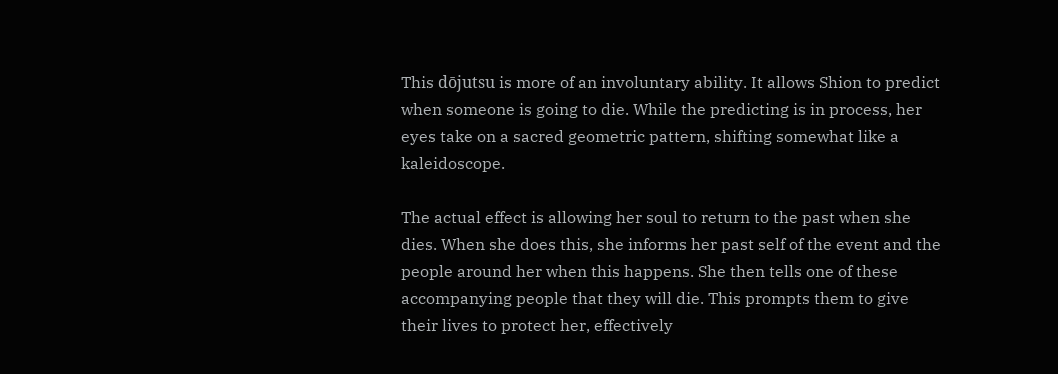This dōjutsu is more of an involuntary ability. It allows Shion to predict when someone is going to die. While the predicting is in process, her eyes take on a sacred geometric pattern, shifting somewhat like a kaleidoscope.

The actual effect is allowing her soul to return to the past when she dies. When she does this, she informs her past self of the event and the people around her when this happens. She then tells one of these accompanying people that they will die. This prompts them to give their lives to protect her, effectively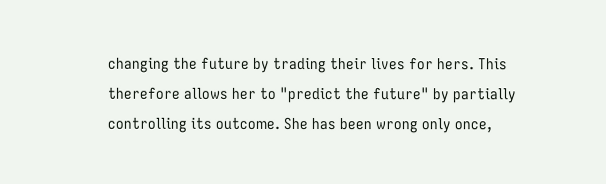changing the future by trading their lives for hers. This therefore allows her to "predict the future" by partially controlling its outcome. She has been wrong only once,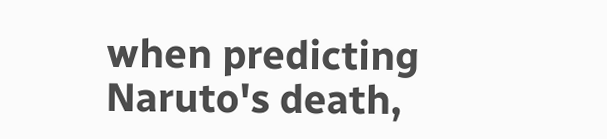when predicting Naruto's death,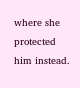where she protected him instead.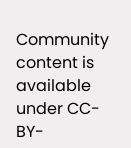Community content is available under CC-BY-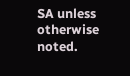SA unless otherwise noted.